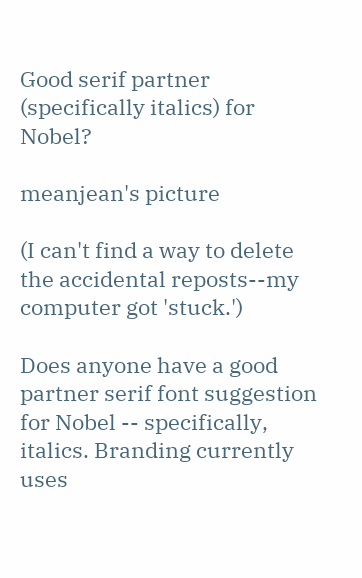Good serif partner (specifically italics) for Nobel?

meanjean's picture

(I can't find a way to delete the accidental reposts--my computer got 'stuck.')

Does anyone have a good partner serif font suggestion for Nobel -- specifically, italics. Branding currently uses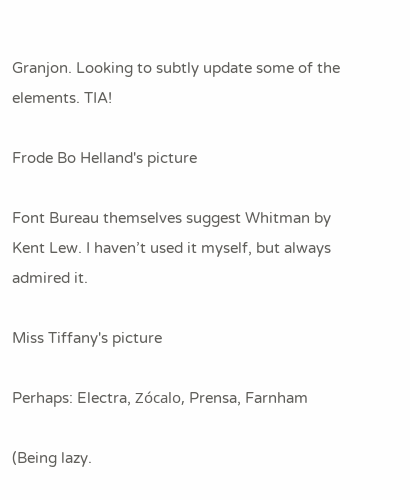Granjon. Looking to subtly update some of the elements. TIA!

Frode Bo Helland's picture

Font Bureau themselves suggest Whitman by Kent Lew. I haven’t used it myself, but always admired it.

Miss Tiffany's picture

Perhaps: Electra, Zócalo, Prensa, Farnham

(Being lazy.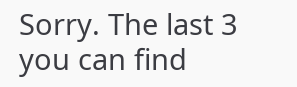Sorry. The last 3 you can find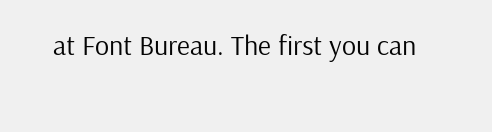at Font Bureau. The first you can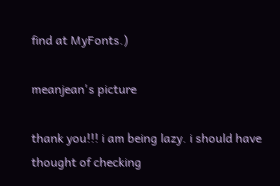find at MyFonts.)

meanjean's picture

thank you!!! i am being lazy. i should have thought of checking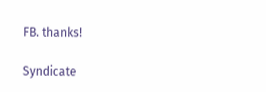FB. thanks!

Syndicate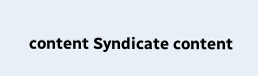content Syndicate content